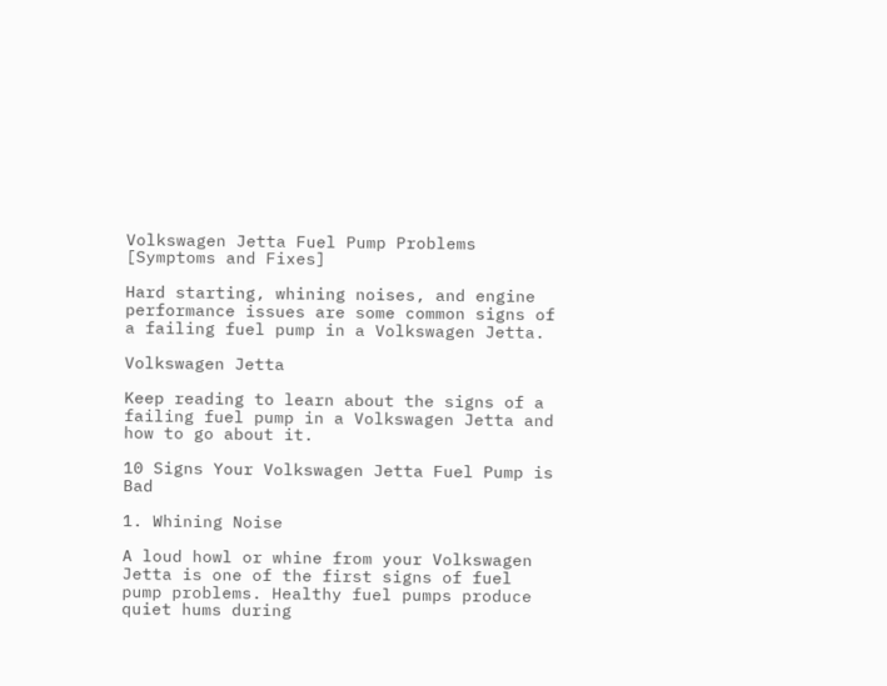Volkswagen Jetta Fuel Pump Problems [Symptoms and Fixes]

Hard starting, whining noises, and engine performance issues are some common signs of a failing fuel pump in a Volkswagen Jetta.

Volkswagen Jetta

Keep reading to learn about the signs of a failing fuel pump in a Volkswagen Jetta and how to go about it.

10 Signs Your Volkswagen Jetta Fuel Pump is Bad

1. Whining Noise

A loud howl or whine from your Volkswagen Jetta is one of the first signs of fuel pump problems. Healthy fuel pumps produce quiet hums during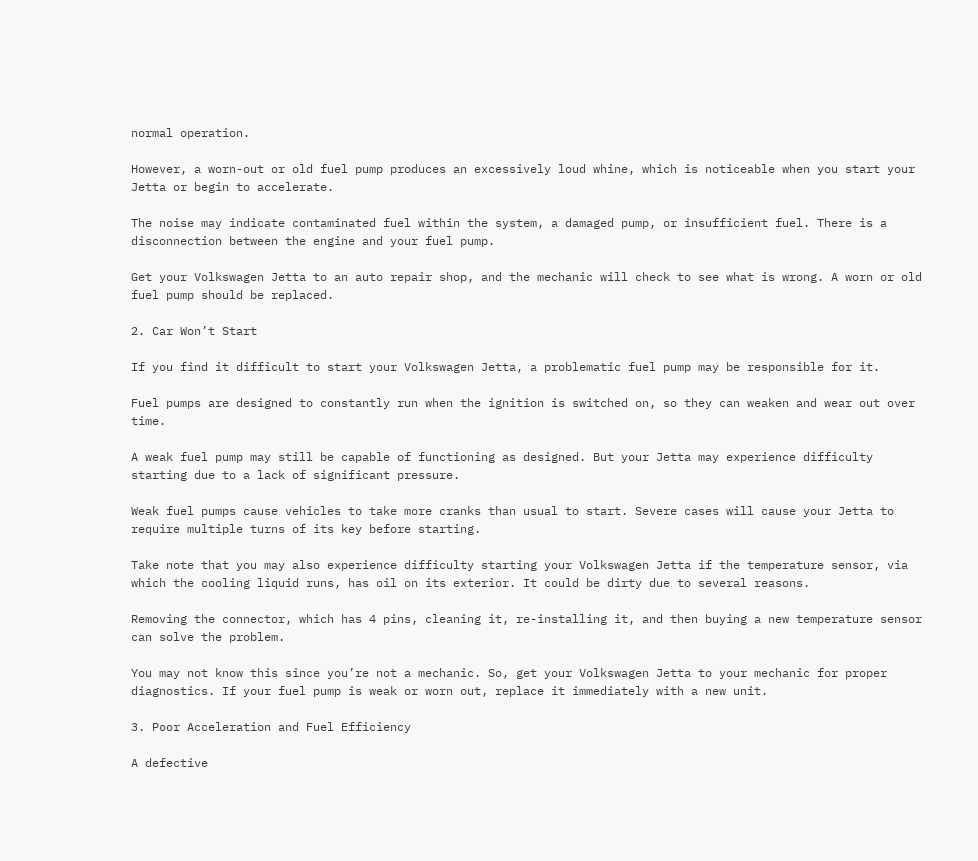normal operation.

However, a worn-out or old fuel pump produces an excessively loud whine, which is noticeable when you start your Jetta or begin to accelerate.

The noise may indicate contaminated fuel within the system, a damaged pump, or insufficient fuel. There is a disconnection between the engine and your fuel pump.

Get your Volkswagen Jetta to an auto repair shop, and the mechanic will check to see what is wrong. A worn or old fuel pump should be replaced.

2. Car Won’t Start

If you find it difficult to start your Volkswagen Jetta, a problematic fuel pump may be responsible for it.

Fuel pumps are designed to constantly run when the ignition is switched on, so they can weaken and wear out over time.

A weak fuel pump may still be capable of functioning as designed. But your Jetta may experience difficulty starting due to a lack of significant pressure.

Weak fuel pumps cause vehicles to take more cranks than usual to start. Severe cases will cause your Jetta to require multiple turns of its key before starting.

Take note that you may also experience difficulty starting your Volkswagen Jetta if the temperature sensor, via which the cooling liquid runs, has oil on its exterior. It could be dirty due to several reasons.

Removing the connector, which has 4 pins, cleaning it, re-installing it, and then buying a new temperature sensor can solve the problem.

You may not know this since you’re not a mechanic. So, get your Volkswagen Jetta to your mechanic for proper diagnostics. If your fuel pump is weak or worn out, replace it immediately with a new unit.

3. Poor Acceleration and Fuel Efficiency

A defective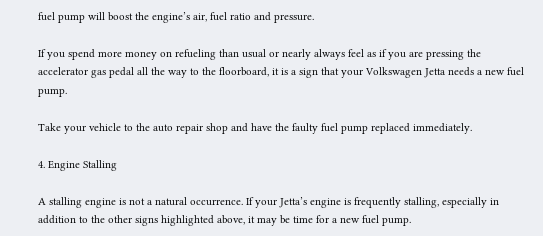fuel pump will boost the engine’s air, fuel ratio and pressure.

If you spend more money on refueling than usual or nearly always feel as if you are pressing the accelerator gas pedal all the way to the floorboard, it is a sign that your Volkswagen Jetta needs a new fuel pump.

Take your vehicle to the auto repair shop and have the faulty fuel pump replaced immediately.

4. Engine Stalling

A stalling engine is not a natural occurrence. If your Jetta’s engine is frequently stalling, especially in addition to the other signs highlighted above, it may be time for a new fuel pump.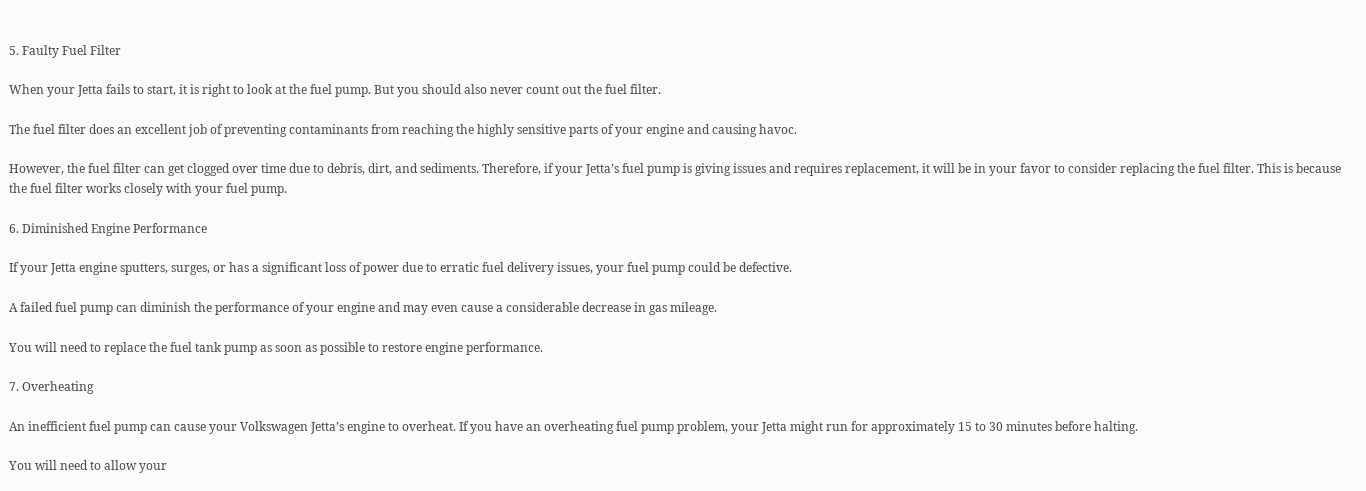5. Faulty Fuel Filter

When your Jetta fails to start, it is right to look at the fuel pump. But you should also never count out the fuel filter.

The fuel filter does an excellent job of preventing contaminants from reaching the highly sensitive parts of your engine and causing havoc.

However, the fuel filter can get clogged over time due to debris, dirt, and sediments. Therefore, if your Jetta’s fuel pump is giving issues and requires replacement, it will be in your favor to consider replacing the fuel filter. This is because the fuel filter works closely with your fuel pump.

6. Diminished Engine Performance

If your Jetta engine sputters, surges, or has a significant loss of power due to erratic fuel delivery issues, your fuel pump could be defective.

A failed fuel pump can diminish the performance of your engine and may even cause a considerable decrease in gas mileage.

You will need to replace the fuel tank pump as soon as possible to restore engine performance.

7. Overheating

An inefficient fuel pump can cause your Volkswagen Jetta’s engine to overheat. If you have an overheating fuel pump problem, your Jetta might run for approximately 15 to 30 minutes before halting.

You will need to allow your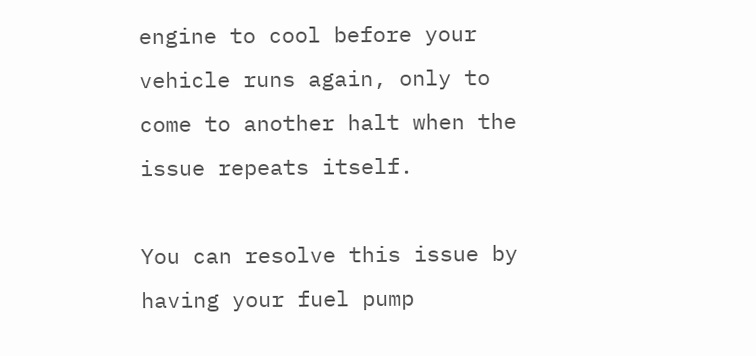engine to cool before your vehicle runs again, only to come to another halt when the issue repeats itself.

You can resolve this issue by having your fuel pump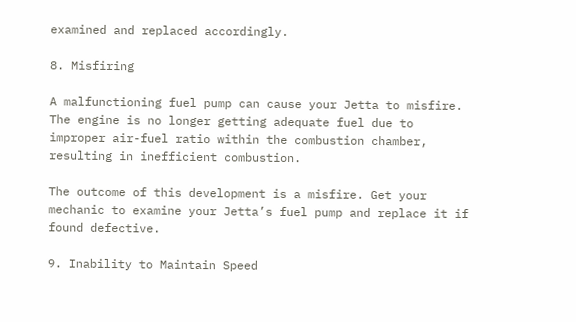examined and replaced accordingly.

8. Misfiring

A malfunctioning fuel pump can cause your Jetta to misfire. The engine is no longer getting adequate fuel due to improper air-fuel ratio within the combustion chamber, resulting in inefficient combustion.

The outcome of this development is a misfire. Get your mechanic to examine your Jetta’s fuel pump and replace it if found defective.

9. Inability to Maintain Speed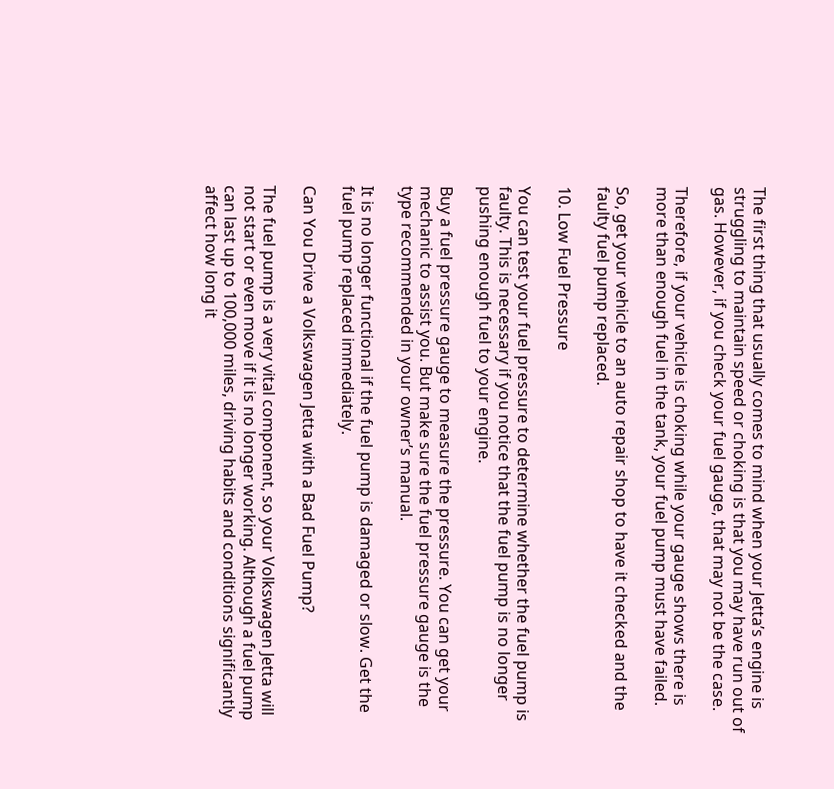The first thing that usually comes to mind when your Jetta’s engine is struggling to maintain speed or choking is that you may have run out of gas. However, if you check your fuel gauge, that may not be the case.

Therefore, if your vehicle is choking while your gauge shows there is more than enough fuel in the tank, your fuel pump must have failed.

So, get your vehicle to an auto repair shop to have it checked and the faulty fuel pump replaced.

10. Low Fuel Pressure

You can test your fuel pressure to determine whether the fuel pump is faulty. This is necessary if you notice that the fuel pump is no longer pushing enough fuel to your engine.

Buy a fuel pressure gauge to measure the pressure. You can get your mechanic to assist you. But make sure the fuel pressure gauge is the type recommended in your owner’s manual.

It is no longer functional if the fuel pump is damaged or slow. Get the fuel pump replaced immediately.

Can You Drive a Volkswagen Jetta with a Bad Fuel Pump?

The fuel pump is a very vital component, so your Volkswagen Jetta will not start or even move if it is no longer working. Although a fuel pump can last up to 100,000 miles, driving habits and conditions significantly affect how long it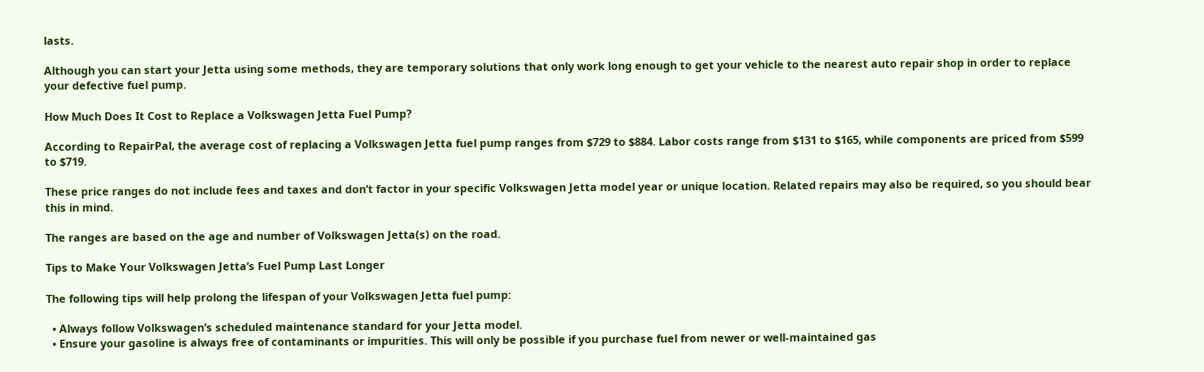lasts.

Although you can start your Jetta using some methods, they are temporary solutions that only work long enough to get your vehicle to the nearest auto repair shop in order to replace your defective fuel pump.

How Much Does It Cost to Replace a Volkswagen Jetta Fuel Pump?

According to RepairPal, the average cost of replacing a Volkswagen Jetta fuel pump ranges from $729 to $884. Labor costs range from $131 to $165, while components are priced from $599 to $719.

These price ranges do not include fees and taxes and don’t factor in your specific Volkswagen Jetta model year or unique location. Related repairs may also be required, so you should bear this in mind.

The ranges are based on the age and number of Volkswagen Jetta(s) on the road.

Tips to Make Your Volkswagen Jetta’s Fuel Pump Last Longer

The following tips will help prolong the lifespan of your Volkswagen Jetta fuel pump:

  • Always follow Volkswagen’s scheduled maintenance standard for your Jetta model.
  • Ensure your gasoline is always free of contaminants or impurities. This will only be possible if you purchase fuel from newer or well-maintained gas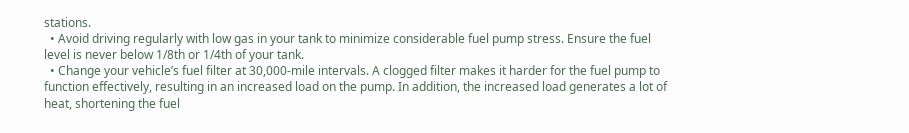stations.
  • Avoid driving regularly with low gas in your tank to minimize considerable fuel pump stress. Ensure the fuel level is never below 1/8th or 1/4th of your tank.
  • Change your vehicle’s fuel filter at 30,000-mile intervals. A clogged filter makes it harder for the fuel pump to function effectively, resulting in an increased load on the pump. In addition, the increased load generates a lot of heat, shortening the fuel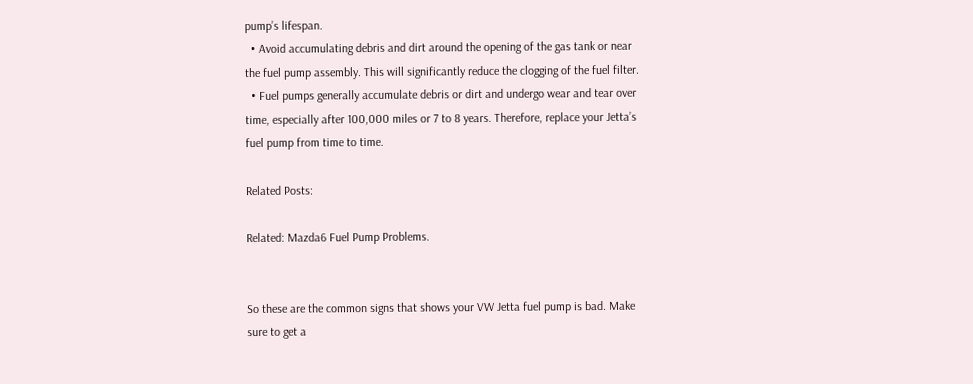pump’s lifespan.
  • Avoid accumulating debris and dirt around the opening of the gas tank or near the fuel pump assembly. This will significantly reduce the clogging of the fuel filter.
  • Fuel pumps generally accumulate debris or dirt and undergo wear and tear over time, especially after 100,000 miles or 7 to 8 years. Therefore, replace your Jetta’s fuel pump from time to time.

Related Posts:

Related: Mazda6 Fuel Pump Problems.


So these are the common signs that shows your VW Jetta fuel pump is bad. Make sure to get a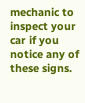mechanic to inspect your car if you notice any of these signs.